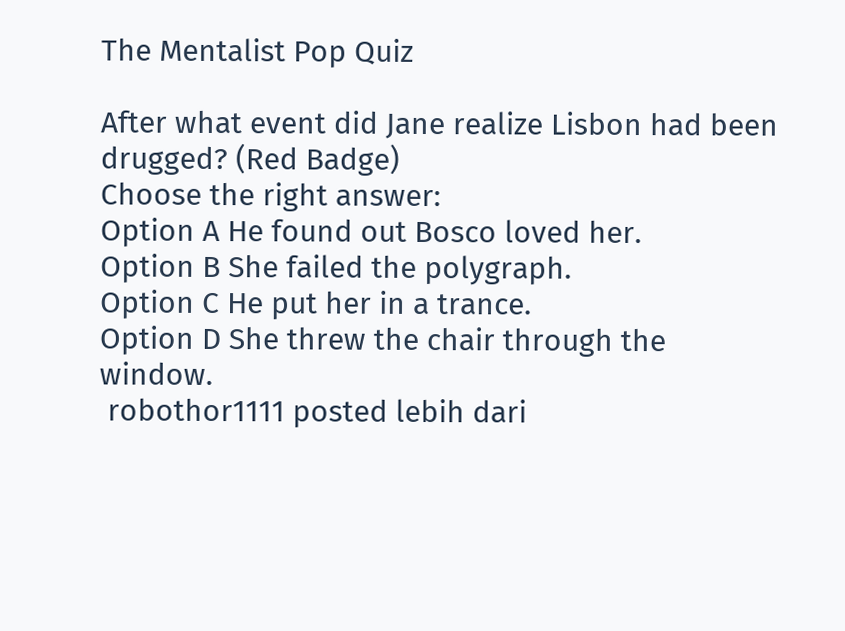The Mentalist Pop Quiz

After what event did Jane realize Lisbon had been drugged? (Red Badge)
Choose the right answer:
Option A He found out Bosco loved her.
Option B She failed the polygraph.
Option C He put her in a trance.
Option D She threw the chair through the window.
 robothor1111 posted lebih dari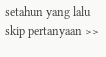setahun yang lalu
skip pertanyaan >>